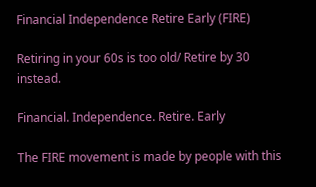Financial Independence Retire Early (FIRE)

Retiring in your 60s is too old/ Retire by 30 instead.

Financial. Independence. Retire. Early

The FIRE movement is made by people with this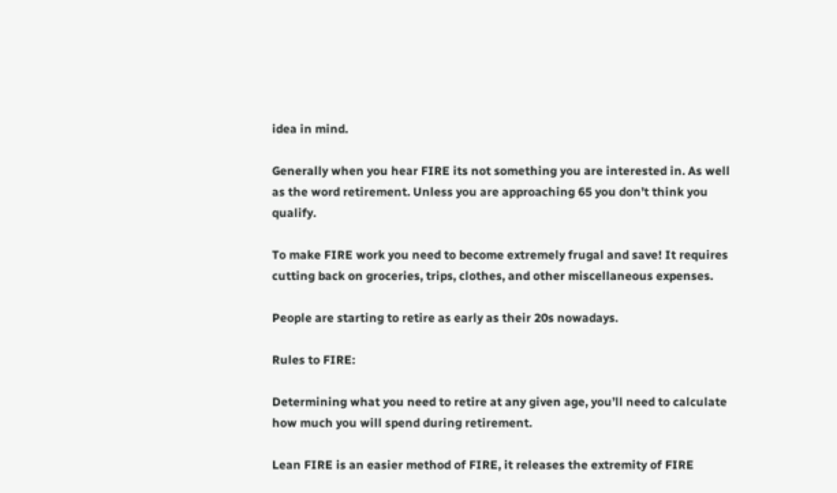idea in mind.

Generally when you hear FIRE its not something you are interested in. As well as the word retirement. Unless you are approaching 65 you don’t think you qualify.

To make FIRE work you need to become extremely frugal and save! It requires cutting back on groceries, trips, clothes, and other miscellaneous expenses.

People are starting to retire as early as their 20s nowadays.

Rules to FIRE:

Determining what you need to retire at any given age, you’ll need to calculate how much you will spend during retirement.

Lean FIRE is an easier method of FIRE, it releases the extremity of FIRE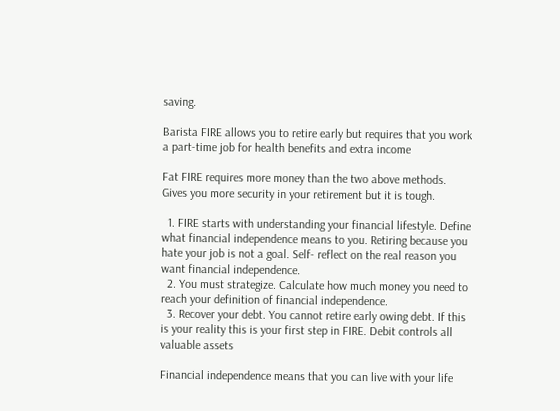saving.

Barista FIRE allows you to retire early but requires that you work a part-time job for health benefits and extra income

Fat FIRE requires more money than the two above methods. Gives you more security in your retirement but it is tough.

  1. FIRE starts with understanding your financial lifestyle. Define what financial independence means to you. Retiring because you hate your job is not a goal. Self- reflect on the real reason you want financial independence.
  2. You must strategize. Calculate how much money you need to reach your definition of financial independence.
  3. Recover your debt. You cannot retire early owing debt. If this is your reality this is your first step in FIRE. Debit controls all valuable assets

Financial independence means that you can live with your life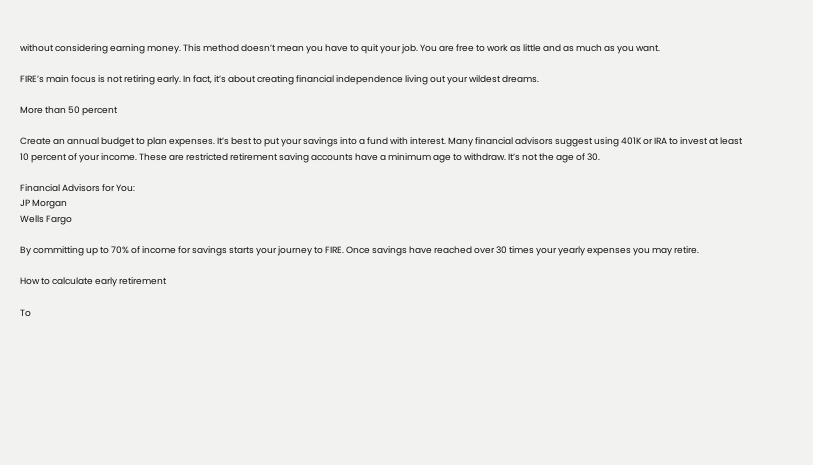without considering earning money. This method doesn’t mean you have to quit your job. You are free to work as little and as much as you want.

FIRE’s main focus is not retiring early. In fact, it’s about creating financial independence living out your wildest dreams.

More than 50 percent

Create an annual budget to plan expenses. It’s best to put your savings into a fund with interest. Many financial advisors suggest using 401K or IRA to invest at least 10 percent of your income. These are restricted retirement saving accounts have a minimum age to withdraw. It’s not the age of 30.

Financial Advisors for You:
JP Morgan
Wells Fargo

By committing up to 70% of income for savings starts your journey to FIRE. Once savings have reached over 30 times your yearly expenses you may retire.

How to calculate early retirement

To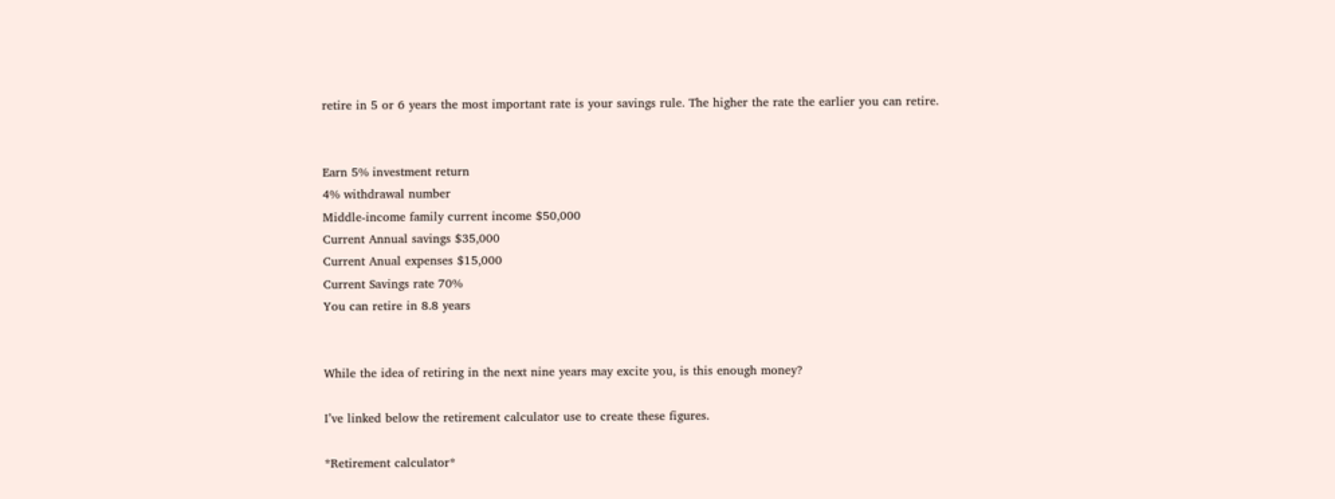retire in 5 or 6 years the most important rate is your savings rule. The higher the rate the earlier you can retire.


Earn 5% investment return
4% withdrawal number
Middle-income family current income $50,000
Current Annual savings $35,000
Current Anual expenses $15,000
Current Savings rate 70%
You can retire in 8.8 years


While the idea of retiring in the next nine years may excite you, is this enough money?

I’ve linked below the retirement calculator use to create these figures.

*Retirement calculator*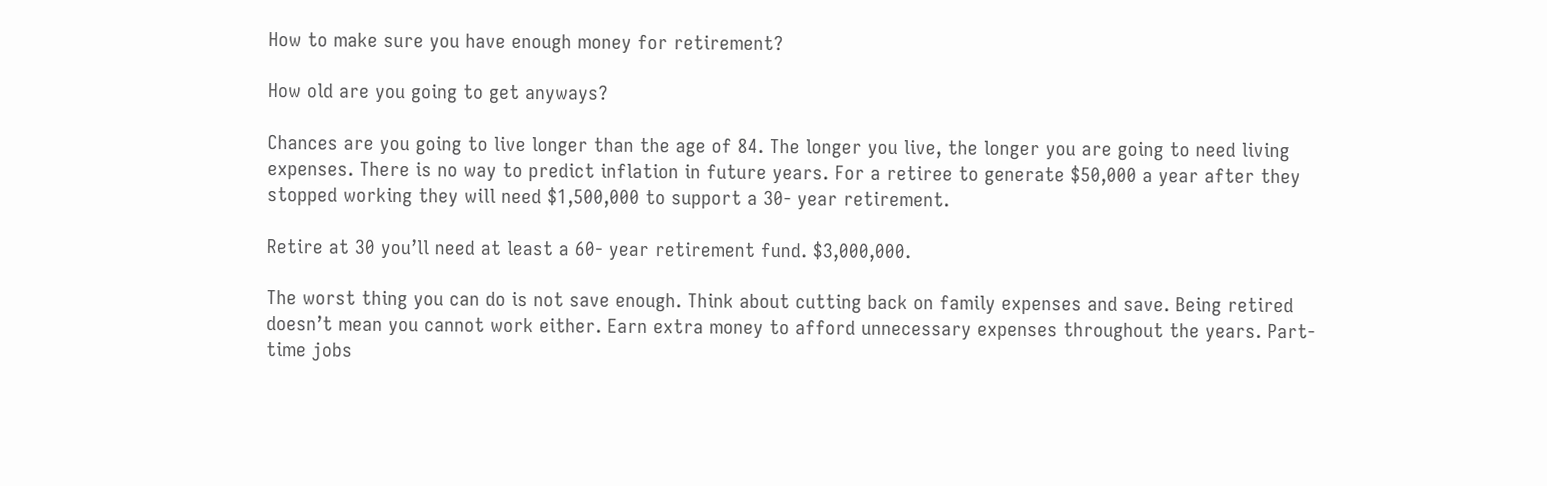How to make sure you have enough money for retirement?

How old are you going to get anyways?

Chances are you going to live longer than the age of 84. The longer you live, the longer you are going to need living expenses. There is no way to predict inflation in future years. For a retiree to generate $50,000 a year after they stopped working they will need $1,500,000 to support a 30- year retirement.

Retire at 30 you’ll need at least a 60- year retirement fund. $3,000,000.

The worst thing you can do is not save enough. Think about cutting back on family expenses and save. Being retired doesn’t mean you cannot work either. Earn extra money to afford unnecessary expenses throughout the years. Part-time jobs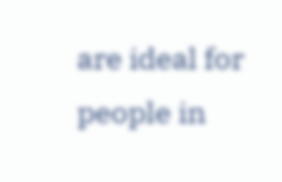are ideal for people in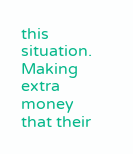this situation. Making extra money that their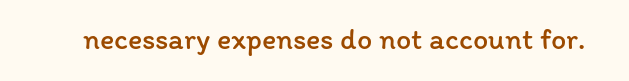necessary expenses do not account for.